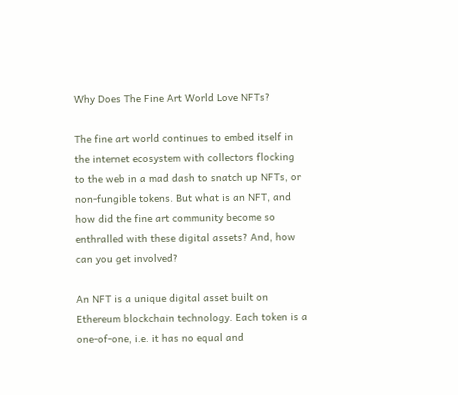Why Does The Fine Art World Love NFTs?

The fine art world continues to embed itself in the internet ecosystem with collectors flocking to the web in a mad dash to snatch up NFTs, or non-fungible tokens. But what is an NFT, and how did the fine art community become so enthralled with these digital assets? And, how can you get involved?

An NFT is a unique digital asset built on Ethereum blockchain technology. Each token is a one-of-one, i.e. it has no equal and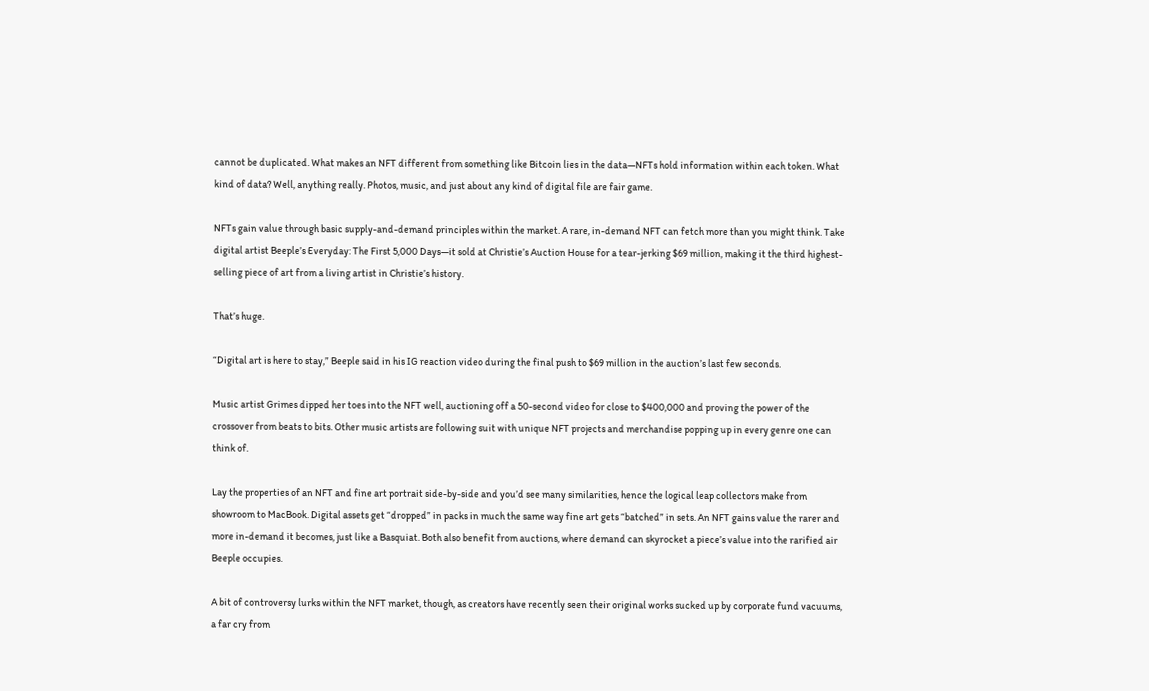cannot be duplicated. What makes an NFT different from something like Bitcoin lies in the data—NFTs hold information within each token. What kind of data? Well, anything really. Photos, music, and just about any kind of digital file are fair game.

NFTs gain value through basic supply-and-demand principles within the market. A rare, in-demand NFT can fetch more than you might think. Take digital artist Beeple’s Everyday: The First 5,000 Days—it sold at Christie’s Auction House for a tear-jerking $69 million, making it the third highest-selling piece of art from a living artist in Christie’s history.

That’s huge.

“Digital art is here to stay,” Beeple said in his IG reaction video during the final push to $69 million in the auction’s last few seconds.

Music artist Grimes dipped her toes into the NFT well, auctioning off a 50-second video for close to $400,000 and proving the power of the crossover from beats to bits. Other music artists are following suit with unique NFT projects and merchandise popping up in every genre one can think of.

Lay the properties of an NFT and fine art portrait side-by-side and you’d see many similarities, hence the logical leap collectors make from showroom to MacBook. Digital assets get “dropped” in packs in much the same way fine art gets “batched” in sets. An NFT gains value the rarer and more in-demand it becomes, just like a Basquiat. Both also benefit from auctions, where demand can skyrocket a piece’s value into the rarified air Beeple occupies.

A bit of controversy lurks within the NFT market, though, as creators have recently seen their original works sucked up by corporate fund vacuums, a far cry from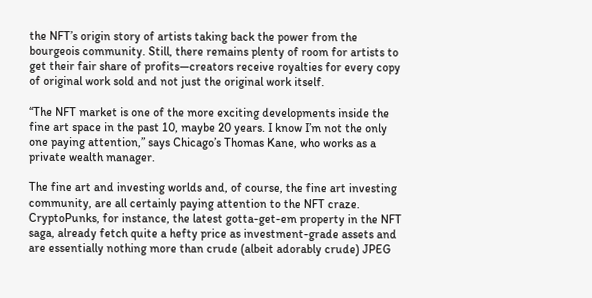the NFT’s origin story of artists taking back the power from the bourgeois community. Still, there remains plenty of room for artists to get their fair share of profits—creators receive royalties for every copy of original work sold and not just the original work itself.

“The NFT market is one of the more exciting developments inside the fine art space in the past 10, maybe 20 years. I know I’m not the only one paying attention,” says Chicago’s Thomas Kane, who works as a private wealth manager.

The fine art and investing worlds and, of course, the fine art investing community, are all certainly paying attention to the NFT craze. CryptoPunks, for instance, the latest gotta-get-em property in the NFT saga, already fetch quite a hefty price as investment-grade assets and are essentially nothing more than crude (albeit adorably crude) JPEG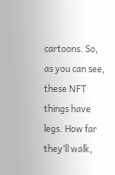cartoons. So, as you can see, these NFT things have legs. How far they’ll walk,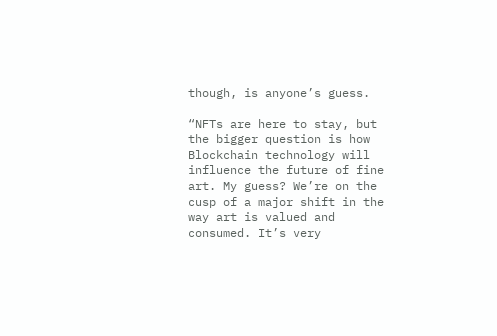though, is anyone’s guess.

“NFTs are here to stay, but the bigger question is how Blockchain technology will influence the future of fine art. My guess? We’re on the cusp of a major shift in the way art is valued and consumed. It’s very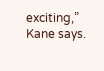exciting,” Kane says.